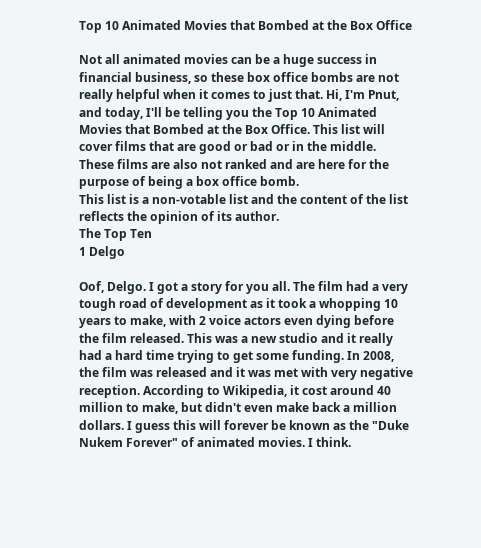Top 10 Animated Movies that Bombed at the Box Office

Not all animated movies can be a huge success in financial business, so these box office bombs are not really helpful when it comes to just that. Hi, I'm Pnut, and today, I'll be telling you the Top 10 Animated Movies that Bombed at the Box Office. This list will cover films that are good or bad or in the middle. These films are also not ranked and are here for the purpose of being a box office bomb.
This list is a non-votable list and the content of the list reflects the opinion of its author.
The Top Ten
1 Delgo

Oof, Delgo. I got a story for you all. The film had a very tough road of development as it took a whopping 10 years to make, with 2 voice actors even dying before the film released. This was a new studio and it really had a hard time trying to get some funding. In 2008, the film was released and it was met with very negative reception. According to Wikipedia, it cost around 40 million to make, but didn't even make back a million dollars. I guess this will forever be known as the "Duke Nukem Forever" of animated movies. I think.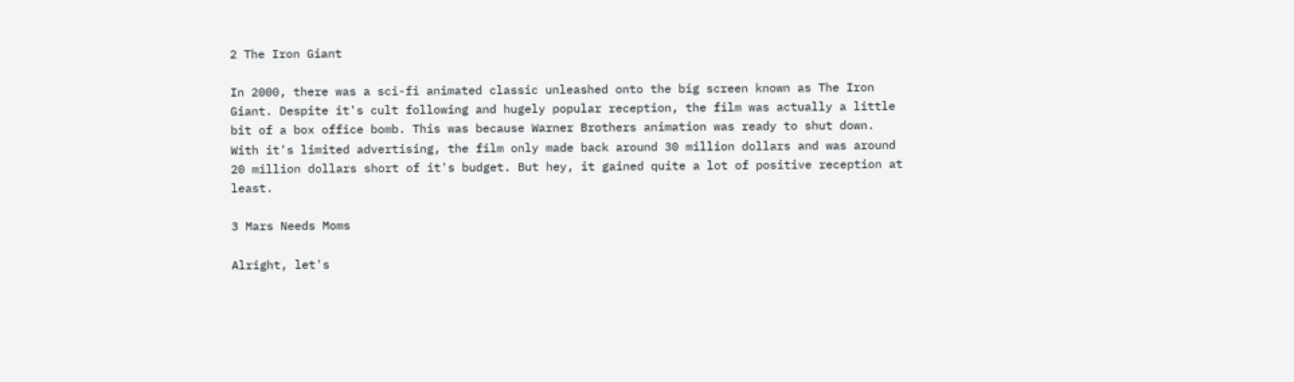2 The Iron Giant

In 2000, there was a sci-fi animated classic unleashed onto the big screen known as The Iron Giant. Despite it's cult following and hugely popular reception, the film was actually a little bit of a box office bomb. This was because Warner Brothers animation was ready to shut down. With it's limited advertising, the film only made back around 30 million dollars and was around 20 million dollars short of it's budget. But hey, it gained quite a lot of positive reception at least.

3 Mars Needs Moms

Alright, let's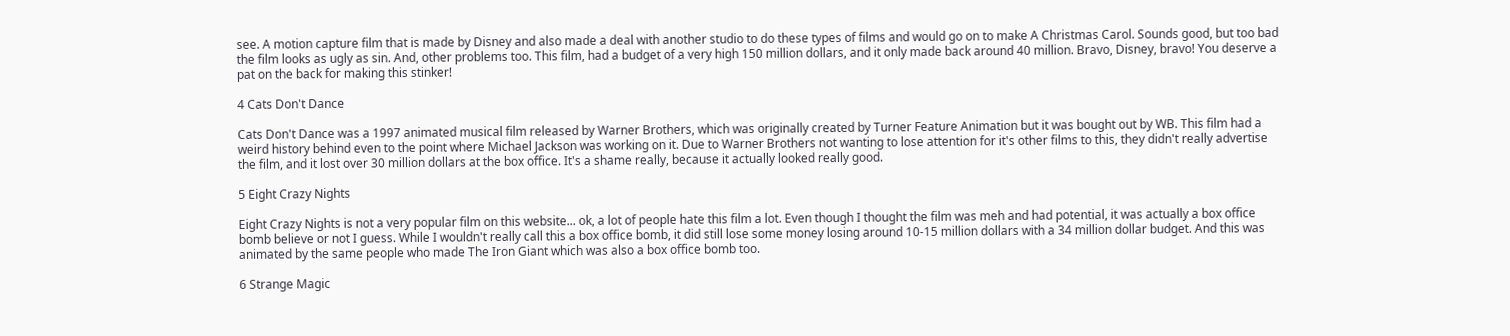see. A motion capture film that is made by Disney and also made a deal with another studio to do these types of films and would go on to make A Christmas Carol. Sounds good, but too bad the film looks as ugly as sin. And, other problems too. This film, had a budget of a very high 150 million dollars, and it only made back around 40 million. Bravo, Disney, bravo! You deserve a pat on the back for making this stinker!

4 Cats Don't Dance

Cats Don't Dance was a 1997 animated musical film released by Warner Brothers, which was originally created by Turner Feature Animation but it was bought out by WB. This film had a weird history behind even to the point where Michael Jackson was working on it. Due to Warner Brothers not wanting to lose attention for it's other films to this, they didn't really advertise the film, and it lost over 30 million dollars at the box office. It's a shame really, because it actually looked really good.

5 Eight Crazy Nights

Eight Crazy Nights is not a very popular film on this website... ok, a lot of people hate this film a lot. Even though I thought the film was meh and had potential, it was actually a box office bomb believe or not I guess. While I wouldn't really call this a box office bomb, it did still lose some money losing around 10-15 million dollars with a 34 million dollar budget. And this was animated by the same people who made The Iron Giant which was also a box office bomb too.

6 Strange Magic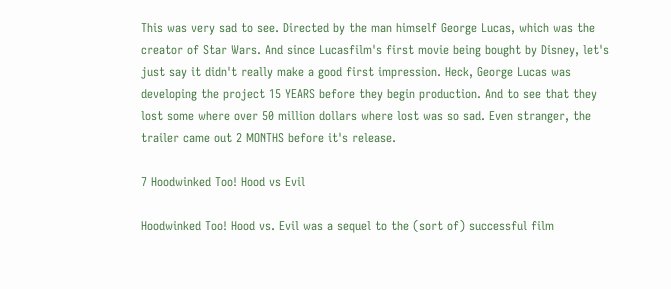This was very sad to see. Directed by the man himself George Lucas, which was the creator of Star Wars. And since Lucasfilm's first movie being bought by Disney, let's just say it didn't really make a good first impression. Heck, George Lucas was developing the project 15 YEARS before they begin production. And to see that they lost some where over 50 million dollars where lost was so sad. Even stranger, the trailer came out 2 MONTHS before it's release.

7 Hoodwinked Too! Hood vs Evil

Hoodwinked Too! Hood vs. Evil was a sequel to the (sort of) successful film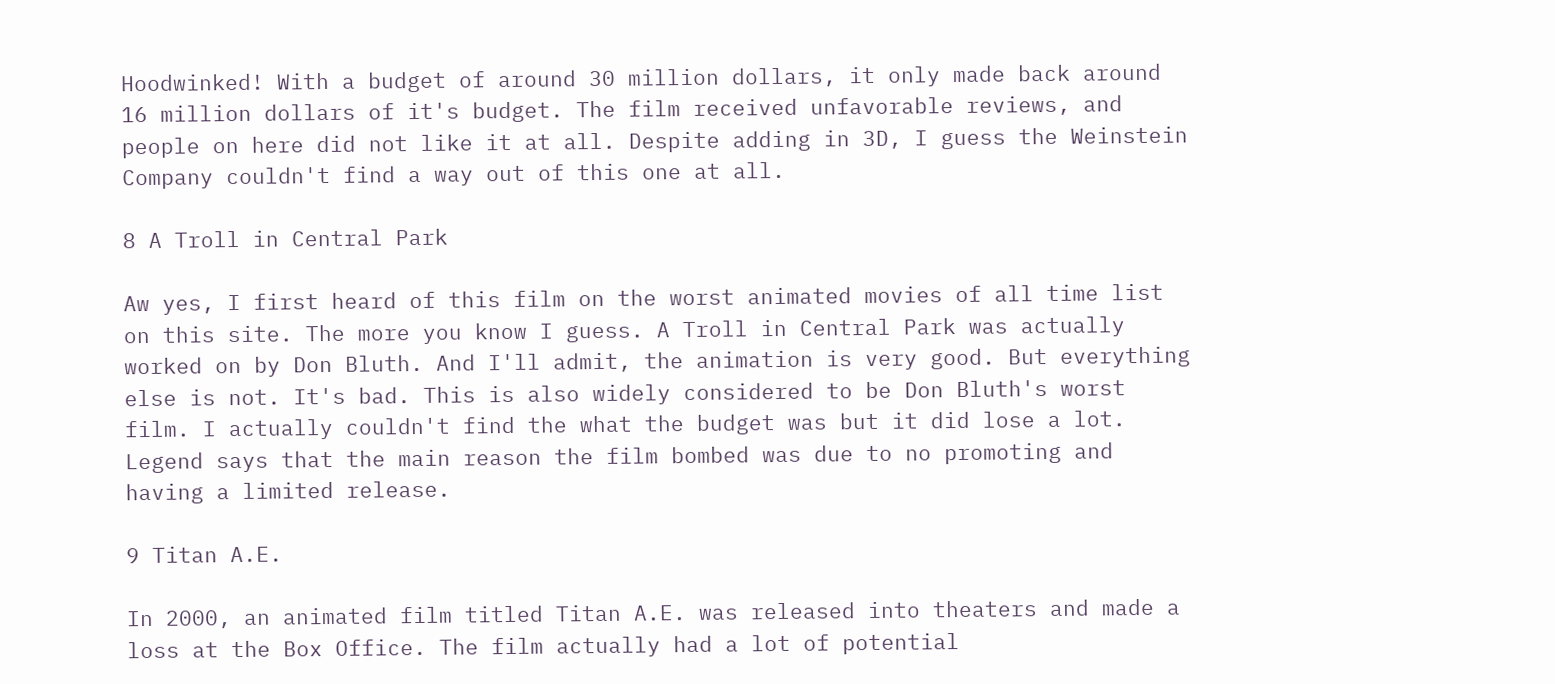Hoodwinked! With a budget of around 30 million dollars, it only made back around 16 million dollars of it's budget. The film received unfavorable reviews, and people on here did not like it at all. Despite adding in 3D, I guess the Weinstein Company couldn't find a way out of this one at all.

8 A Troll in Central Park

Aw yes, I first heard of this film on the worst animated movies of all time list on this site. The more you know I guess. A Troll in Central Park was actually worked on by Don Bluth. And I'll admit, the animation is very good. But everything else is not. It's bad. This is also widely considered to be Don Bluth's worst film. I actually couldn't find the what the budget was but it did lose a lot. Legend says that the main reason the film bombed was due to no promoting and having a limited release.

9 Titan A.E.

In 2000, an animated film titled Titan A.E. was released into theaters and made a loss at the Box Office. The film actually had a lot of potential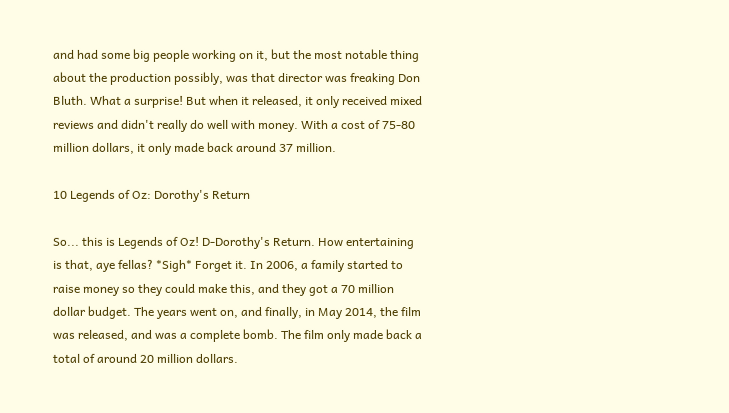and had some big people working on it, but the most notable thing about the production possibly, was that director was freaking Don Bluth. What a surprise! But when it released, it only received mixed reviews and didn't really do well with money. With a cost of 75-80 million dollars, it only made back around 37 million.

10 Legends of Oz: Dorothy's Return

So... this is Legends of Oz! D-Dorothy's Return. How entertaining is that, aye fellas? *Sigh* Forget it. In 2006, a family started to raise money so they could make this, and they got a 70 million dollar budget. The years went on, and finally, in May 2014, the film was released, and was a complete bomb. The film only made back a total of around 20 million dollars.